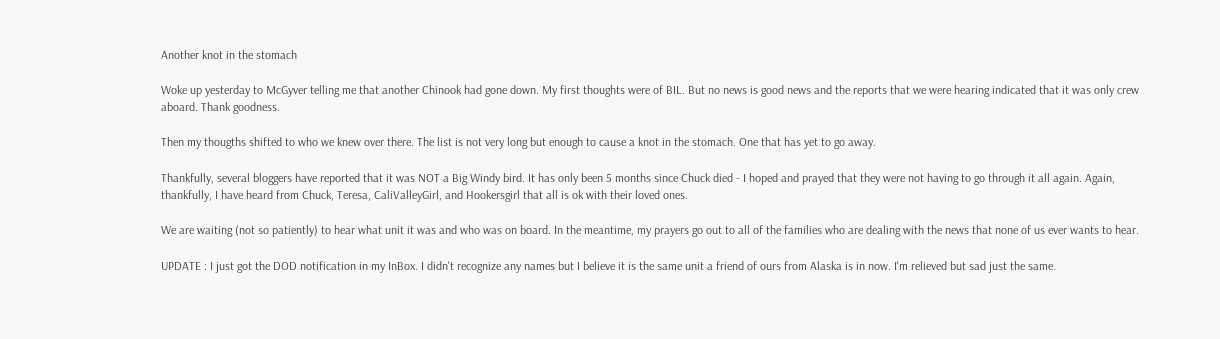Another knot in the stomach

Woke up yesterday to McGyver telling me that another Chinook had gone down. My first thoughts were of BIL. But no news is good news and the reports that we were hearing indicated that it was only crew aboard. Thank goodness.

Then my thougths shifted to who we knew over there. The list is not very long but enough to cause a knot in the stomach. One that has yet to go away.

Thankfully, several bloggers have reported that it was NOT a Big Windy bird. It has only been 5 months since Chuck died - I hoped and prayed that they were not having to go through it all again. Again, thankfully, I have heard from Chuck, Teresa, CaliValleyGirl, and Hookersgirl that all is ok with their loved ones.

We are waiting (not so patiently) to hear what unit it was and who was on board. In the meantime, my prayers go out to all of the families who are dealing with the news that none of us ever wants to hear.

UPDATE : I just got the DOD notification in my InBox. I didn't recognize any names but I believe it is the same unit a friend of ours from Alaska is in now. I'm relieved but sad just the same.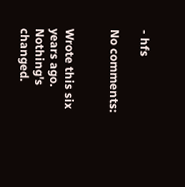- hfs

No comments:


Wrote this six years ago. Nothing's changed.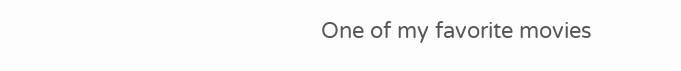One of my favorite movies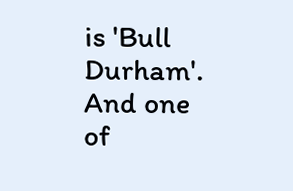is 'Bull Durham'. And one of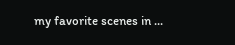my favorite scenes in ...